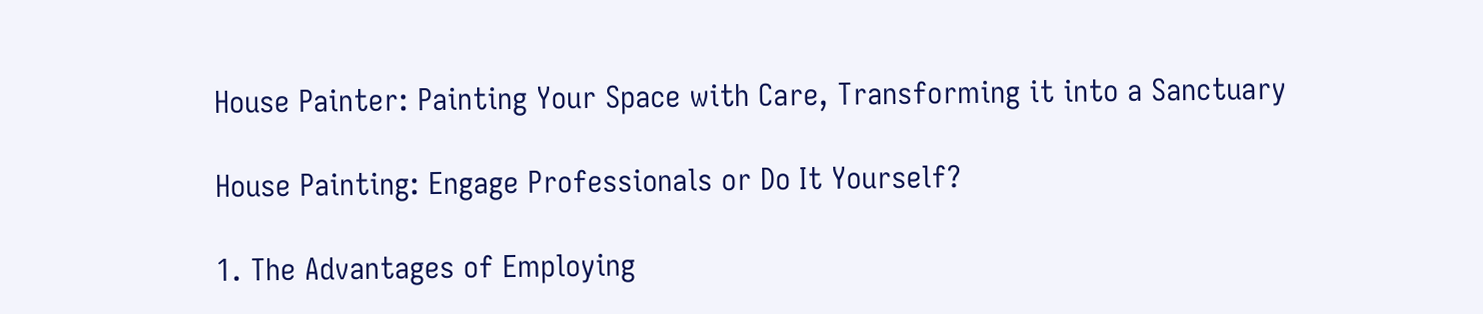House Painter: Painting Your Space with Care, Transforming it into a Sanctuary

House Painting: Engage Professionals or Do It Yourself?

1. The Advantages of Employing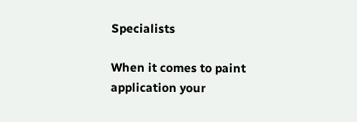Specialists

When it comes to paint application your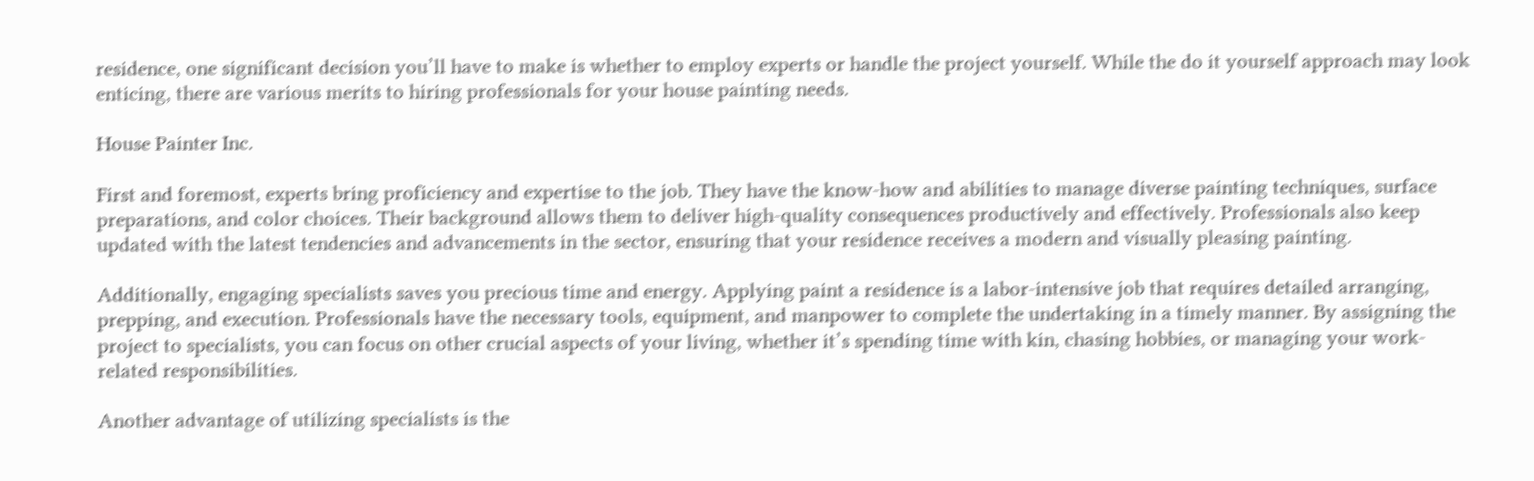residence, one significant decision you’ll have to make is whether to employ experts or handle the project yourself. While the do it yourself approach may look enticing, there are various merits to hiring professionals for your house painting needs.

House Painter Inc.

First and foremost, experts bring proficiency and expertise to the job. They have the know-how and abilities to manage diverse painting techniques, surface preparations, and color choices. Their background allows them to deliver high-quality consequences productively and effectively. Professionals also keep updated with the latest tendencies and advancements in the sector, ensuring that your residence receives a modern and visually pleasing painting.

Additionally, engaging specialists saves you precious time and energy. Applying paint a residence is a labor-intensive job that requires detailed arranging, prepping, and execution. Professionals have the necessary tools, equipment, and manpower to complete the undertaking in a timely manner. By assigning the project to specialists, you can focus on other crucial aspects of your living, whether it’s spending time with kin, chasing hobbies, or managing your work-related responsibilities.

Another advantage of utilizing specialists is the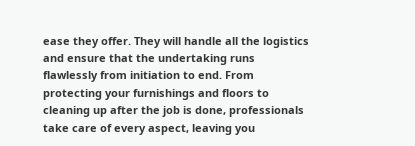ease they offer. They will handle all the logistics and ensure that the undertaking runs flawlessly from initiation to end. From protecting your furnishings and floors to cleaning up after the job is done, professionals take care of every aspect, leaving you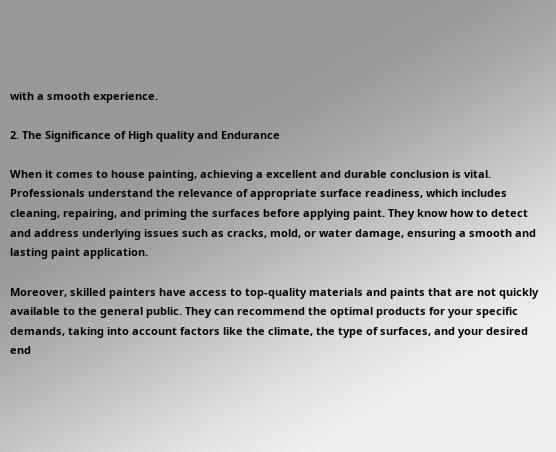with a smooth experience.

2. The Significance of High quality and Endurance

When it comes to house painting, achieving a excellent and durable conclusion is vital. Professionals understand the relevance of appropriate surface readiness, which includes cleaning, repairing, and priming the surfaces before applying paint. They know how to detect and address underlying issues such as cracks, mold, or water damage, ensuring a smooth and lasting paint application.

Moreover, skilled painters have access to top-quality materials and paints that are not quickly available to the general public. They can recommend the optimal products for your specific demands, taking into account factors like the climate, the type of surfaces, and your desired end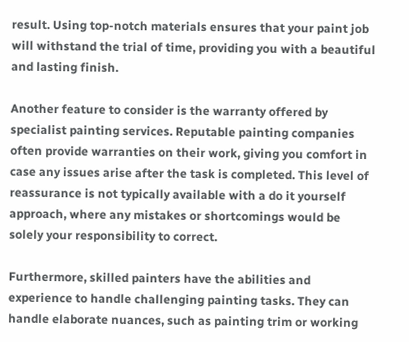result. Using top-notch materials ensures that your paint job will withstand the trial of time, providing you with a beautiful and lasting finish.

Another feature to consider is the warranty offered by specialist painting services. Reputable painting companies often provide warranties on their work, giving you comfort in case any issues arise after the task is completed. This level of reassurance is not typically available with a do it yourself approach, where any mistakes or shortcomings would be solely your responsibility to correct.

Furthermore, skilled painters have the abilities and experience to handle challenging painting tasks. They can handle elaborate nuances, such as painting trim or working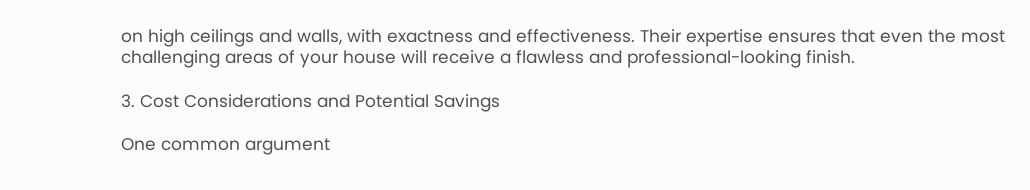on high ceilings and walls, with exactness and effectiveness. Their expertise ensures that even the most challenging areas of your house will receive a flawless and professional-looking finish.

3. Cost Considerations and Potential Savings

One common argument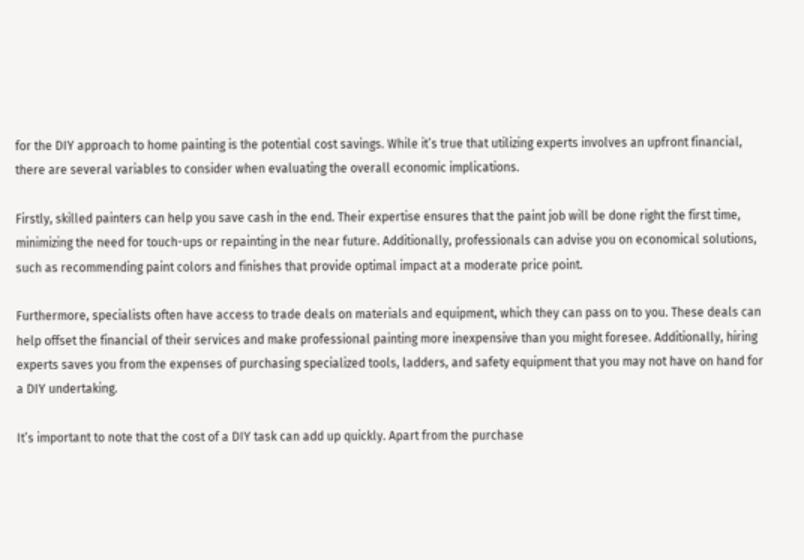for the DIY approach to home painting is the potential cost savings. While it’s true that utilizing experts involves an upfront financial, there are several variables to consider when evaluating the overall economic implications.

Firstly, skilled painters can help you save cash in the end. Their expertise ensures that the paint job will be done right the first time, minimizing the need for touch-ups or repainting in the near future. Additionally, professionals can advise you on economical solutions, such as recommending paint colors and finishes that provide optimal impact at a moderate price point.

Furthermore, specialists often have access to trade deals on materials and equipment, which they can pass on to you. These deals can help offset the financial of their services and make professional painting more inexpensive than you might foresee. Additionally, hiring experts saves you from the expenses of purchasing specialized tools, ladders, and safety equipment that you may not have on hand for a DIY undertaking.

It’s important to note that the cost of a DIY task can add up quickly. Apart from the purchase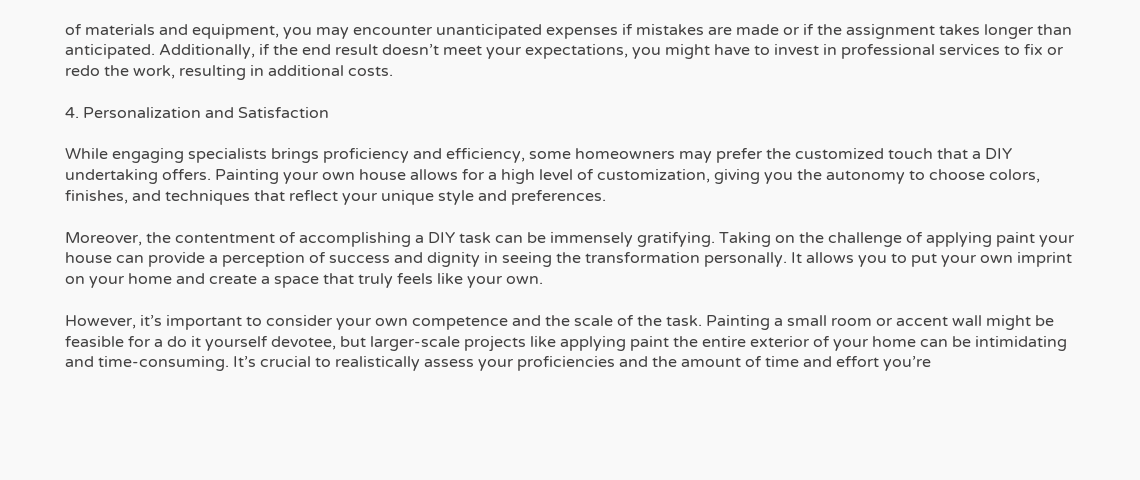of materials and equipment, you may encounter unanticipated expenses if mistakes are made or if the assignment takes longer than anticipated. Additionally, if the end result doesn’t meet your expectations, you might have to invest in professional services to fix or redo the work, resulting in additional costs.

4. Personalization and Satisfaction

While engaging specialists brings proficiency and efficiency, some homeowners may prefer the customized touch that a DIY undertaking offers. Painting your own house allows for a high level of customization, giving you the autonomy to choose colors, finishes, and techniques that reflect your unique style and preferences.

Moreover, the contentment of accomplishing a DIY task can be immensely gratifying. Taking on the challenge of applying paint your house can provide a perception of success and dignity in seeing the transformation personally. It allows you to put your own imprint on your home and create a space that truly feels like your own.

However, it’s important to consider your own competence and the scale of the task. Painting a small room or accent wall might be feasible for a do it yourself devotee, but larger-scale projects like applying paint the entire exterior of your home can be intimidating and time-consuming. It’s crucial to realistically assess your proficiencies and the amount of time and effort you’re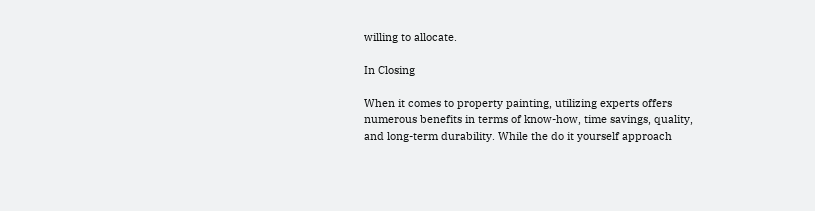willing to allocate.

In Closing

When it comes to property painting, utilizing experts offers numerous benefits in terms of know-how, time savings, quality, and long-term durability. While the do it yourself approach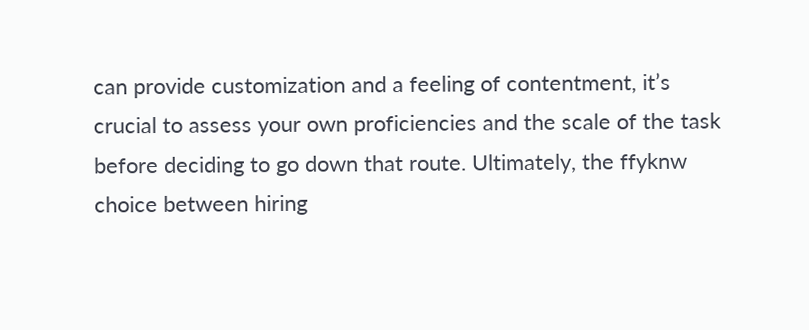can provide customization and a feeling of contentment, it’s crucial to assess your own proficiencies and the scale of the task before deciding to go down that route. Ultimately, the ffyknw choice between hiring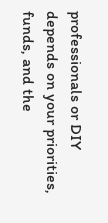professionals or DIY depends on your priorities, funds, and the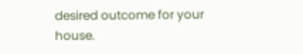desired outcome for your house.